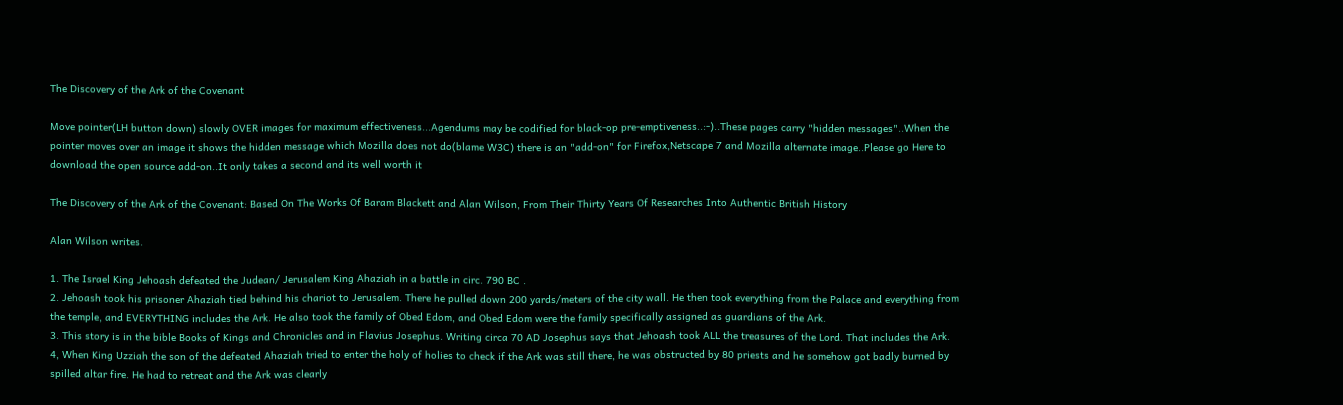The Discovery of the Ark of the Covenant

Move pointer(LH button down) slowly OVER images for maximum effectiveness...Agendums may be codified for black-op pre-emptiveness..:-)..These pages carry "hidden messages"..When the pointer moves over an image it shows the hidden message which Mozilla does not do(blame W3C) there is an "add-on" for Firefox,Netscape 7 and Mozilla alternate image..Please go Here to download the open source add-on..It only takes a second and its well worth it

The Discovery of the Ark of the Covenant: Based On The Works Of Baram Blackett and Alan Wilson, From Their Thirty Years Of Researches Into Authentic British History

Alan Wilson writes.

1. The Israel King Jehoash defeated the Judean/ Jerusalem King Ahaziah in a battle in circ. 790 BC .
2. Jehoash took his prisoner Ahaziah tied behind his chariot to Jerusalem. There he pulled down 200 yards/meters of the city wall. He then took everything from the Palace and everything from the temple, and EVERYTHING includes the Ark. He also took the family of Obed Edom, and Obed Edom were the family specifically assigned as guardians of the Ark.
3. This story is in the bible Books of Kings and Chronicles and in Flavius Josephus. Writing circa 70 AD Josephus says that Jehoash took ALL the treasures of the Lord. That includes the Ark.
4, When King Uzziah the son of the defeated Ahaziah tried to enter the holy of holies to check if the Ark was still there, he was obstructed by 80 priests and he somehow got badly burned by spilled altar fire. He had to retreat and the Ark was clearly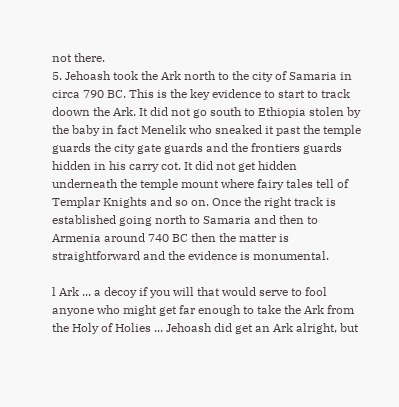not there.
5. Jehoash took the Ark north to the city of Samaria in circa 790 BC. This is the key evidence to start to track doown the Ark. It did not go south to Ethiopia stolen by the baby in fact Menelik who sneaked it past the temple guards the city gate guards and the frontiers guards hidden in his carry cot. It did not get hidden underneath the temple mount where fairy tales tell of Templar Knights and so on. Once the right track is established going north to Samaria and then to Armenia around 740 BC then the matter is straightforward and the evidence is monumental.

l Ark ... a decoy if you will that would serve to fool anyone who might get far enough to take the Ark from the Holy of Holies ... Jehoash did get an Ark alright, but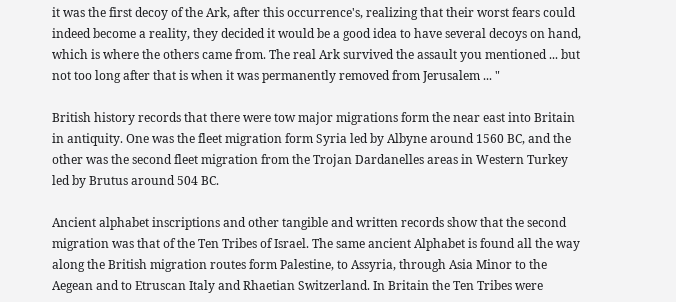it was the first decoy of the Ark, after this occurrence's, realizing that their worst fears could indeed become a reality, they decided it would be a good idea to have several decoys on hand, which is where the others came from. The real Ark survived the assault you mentioned ... but not too long after that is when it was permanently removed from Jerusalem ... "

British history records that there were tow major migrations form the near east into Britain in antiquity. One was the fleet migration form Syria led by Albyne around 1560 BC, and the other was the second fleet migration from the Trojan Dardanelles areas in Western Turkey led by Brutus around 504 BC.

Ancient alphabet inscriptions and other tangible and written records show that the second migration was that of the Ten Tribes of Israel. The same ancient Alphabet is found all the way along the British migration routes form Palestine, to Assyria, through Asia Minor to the Aegean and to Etruscan Italy and Rhaetian Switzerland. In Britain the Ten Tribes were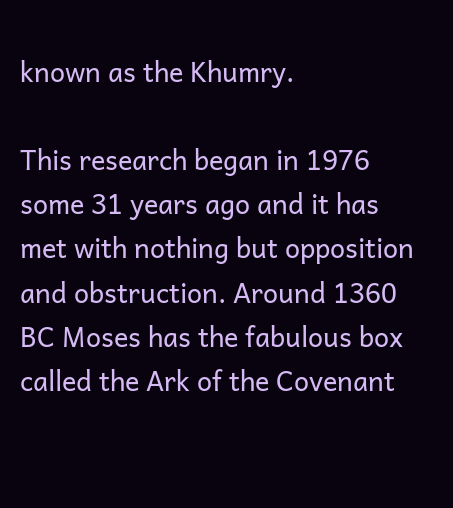known as the Khumry.

This research began in 1976 some 31 years ago and it has met with nothing but opposition and obstruction. Around 1360 BC Moses has the fabulous box called the Ark of the Covenant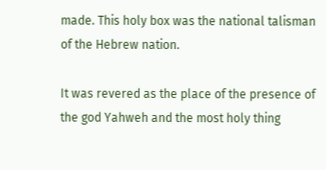made. This holy box was the national talisman of the Hebrew nation.

It was revered as the place of the presence of the god Yahweh and the most holy thing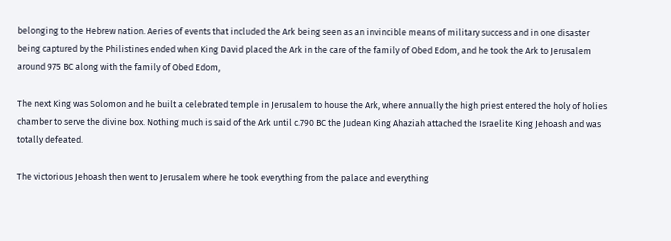belonging to the Hebrew nation. Aeries of events that included the Ark being seen as an invincible means of military success and in one disaster being captured by the Philistines ended when King David placed the Ark in the care of the family of Obed Edom, and he took the Ark to Jerusalem around 975 BC along with the family of Obed Edom,

The next King was Solomon and he built a celebrated temple in Jerusalem to house the Ark, where annually the high priest entered the holy of holies chamber to serve the divine box. Nothing much is said of the Ark until c.790 BC the Judean King Ahaziah attached the Israelite King Jehoash and was totally defeated.

The victorious Jehoash then went to Jerusalem where he took everything from the palace and everything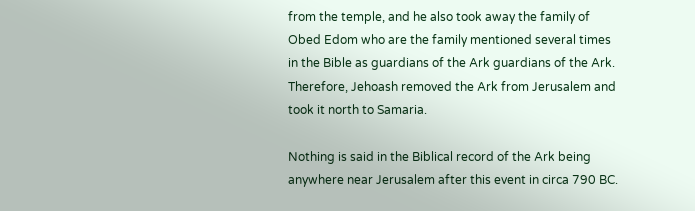from the temple, and he also took away the family of Obed Edom who are the family mentioned several times in the Bible as guardians of the Ark guardians of the Ark. Therefore, Jehoash removed the Ark from Jerusalem and took it north to Samaria.

Nothing is said in the Biblical record of the Ark being anywhere near Jerusalem after this event in circa 790 BC.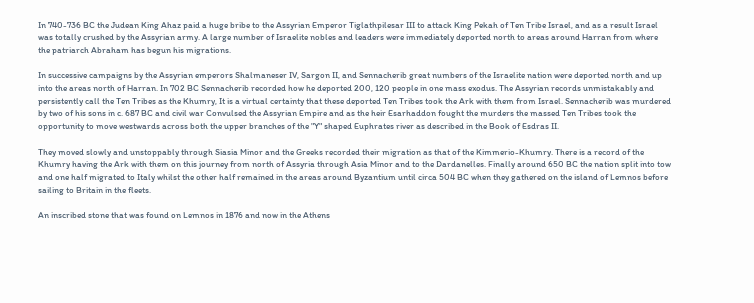In 740-736 BC the Judean King Ahaz paid a huge bribe to the Assyrian Emperor Tiglathpilesar III to attack King Pekah of Ten Tribe Israel, and as a result Israel was totally crushed by the Assyrian army. A large number of Israelite nobles and leaders were immediately deported north to areas around Harran from where the patriarch Abraham has begun his migrations.

In successive campaigns by the Assyrian emperors Shalmaneser IV, Sargon II, and Sennacherib great numbers of the Israelite nation were deported north and up into the areas north of Harran. In 702 BC Sennacherib recorded how he deported 200, 120 people in one mass exodus. The Assyrian records unmistakably and persistently call the Ten Tribes as the Khumry, It is a virtual certainty that these deported Ten Tribes took the Ark with them from Israel. Sennacherib was murdered by two of his sons in c. 687 BC and civil war Convulsed the Assyrian Empire and as the heir Esarhaddon fought the murders the massed Ten Tribes took the opportunity to move westwards across both the upper branches of the "Y" shaped Euphrates river as described in the Book of Esdras II.

They moved slowly and unstoppably through Siasia Minor and the Greeks recorded their migration as that of the Kimmerio-Khumry. There is a record of the Khumry having the Ark with them on this journey from north of Assyria through Asia Minor and to the Dardanelles. Finally around 650 BC the nation split into tow and one half migrated to Italy whilst the other half remained in the areas around Byzantium until circa 504 BC when they gathered on the island of Lemnos before sailing to Britain in the fleets.

An inscribed stone that was found on Lemnos in 1876 and now in the Athens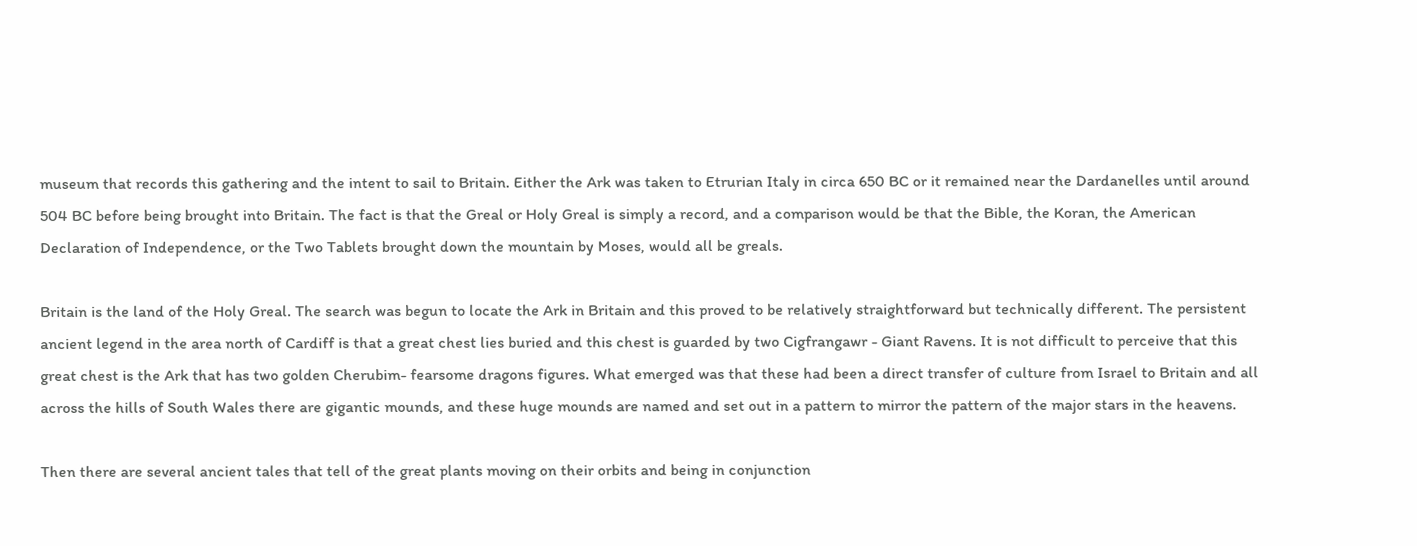museum that records this gathering and the intent to sail to Britain. Either the Ark was taken to Etrurian Italy in circa 650 BC or it remained near the Dardanelles until around 504 BC before being brought into Britain. The fact is that the Greal or Holy Greal is simply a record, and a comparison would be that the Bible, the Koran, the American Declaration of Independence, or the Two Tablets brought down the mountain by Moses, would all be greals.

Britain is the land of the Holy Greal. The search was begun to locate the Ark in Britain and this proved to be relatively straightforward but technically different. The persistent ancient legend in the area north of Cardiff is that a great chest lies buried and this chest is guarded by two Cigfrangawr - Giant Ravens. It is not difficult to perceive that this great chest is the Ark that has two golden Cherubim- fearsome dragons figures. What emerged was that these had been a direct transfer of culture from Israel to Britain and all across the hills of South Wales there are gigantic mounds, and these huge mounds are named and set out in a pattern to mirror the pattern of the major stars in the heavens.

Then there are several ancient tales that tell of the great plants moving on their orbits and being in conjunction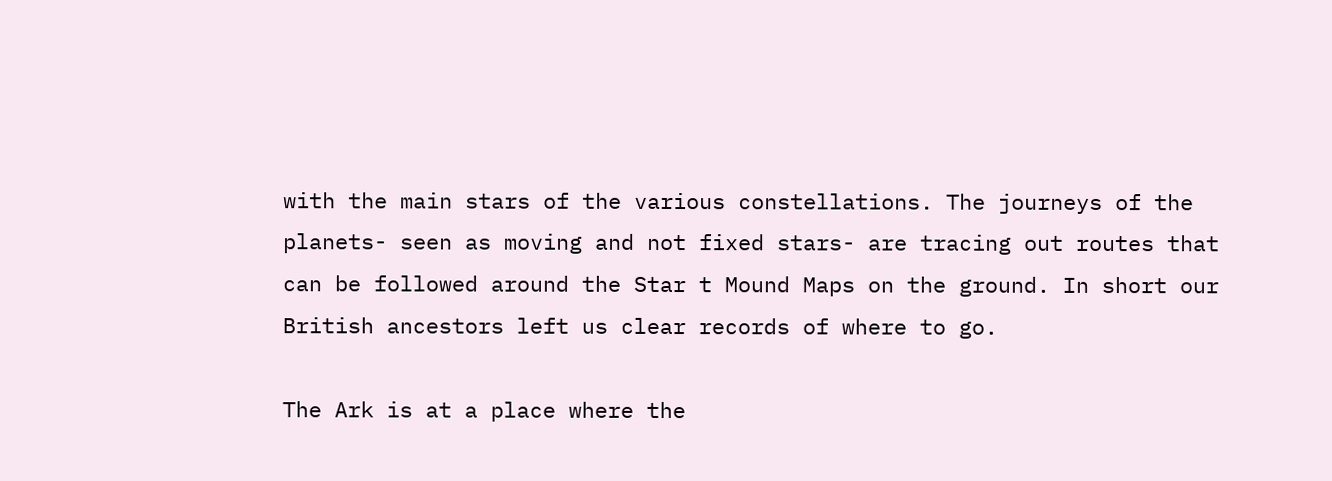with the main stars of the various constellations. The journeys of the planets- seen as moving and not fixed stars- are tracing out routes that can be followed around the Star t Mound Maps on the ground. In short our British ancestors left us clear records of where to go.

The Ark is at a place where the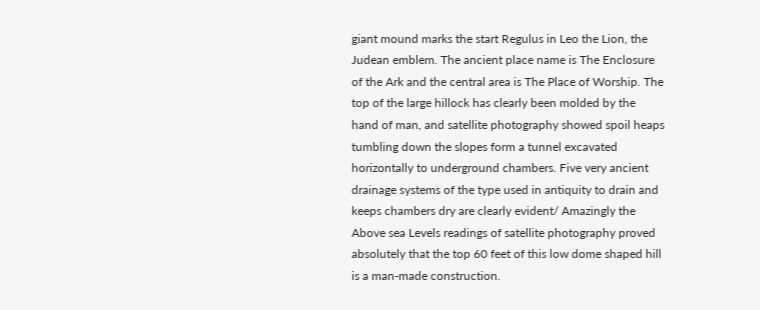giant mound marks the start Regulus in Leo the Lion, the Judean emblem. The ancient place name is The Enclosure of the Ark and the central area is The Place of Worship. The top of the large hillock has clearly been molded by the hand of man, and satellite photography showed spoil heaps tumbling down the slopes form a tunnel excavated horizontally to underground chambers. Five very ancient drainage systems of the type used in antiquity to drain and keeps chambers dry are clearly evident/ Amazingly the Above sea Levels readings of satellite photography proved absolutely that the top 60 feet of this low dome shaped hill is a man-made construction.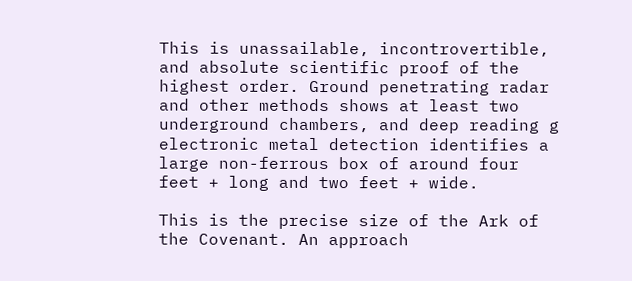This is unassailable, incontrovertible, and absolute scientific proof of the highest order. Ground penetrating radar and other methods shows at least two underground chambers, and deep reading g electronic metal detection identifies a large non-ferrous box of around four feet + long and two feet + wide.

This is the precise size of the Ark of the Covenant. An approach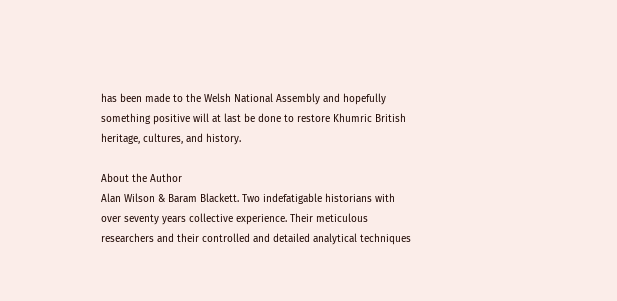has been made to the Welsh National Assembly and hopefully something positive will at last be done to restore Khumric British heritage, cultures, and history.

About the Author
Alan Wilson & Baram Blackett. Two indefatigable historians with over seventy years collective experience. Their meticulous researchers and their controlled and detailed analytical techniques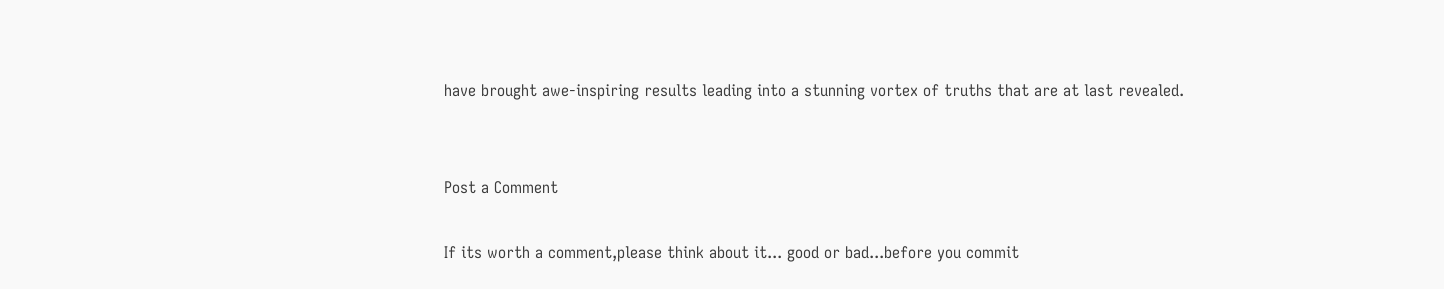have brought awe-inspiring results leading into a stunning vortex of truths that are at last revealed.


Post a Comment

If its worth a comment,please think about it... good or bad...before you commit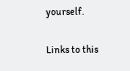yourself.

Links to this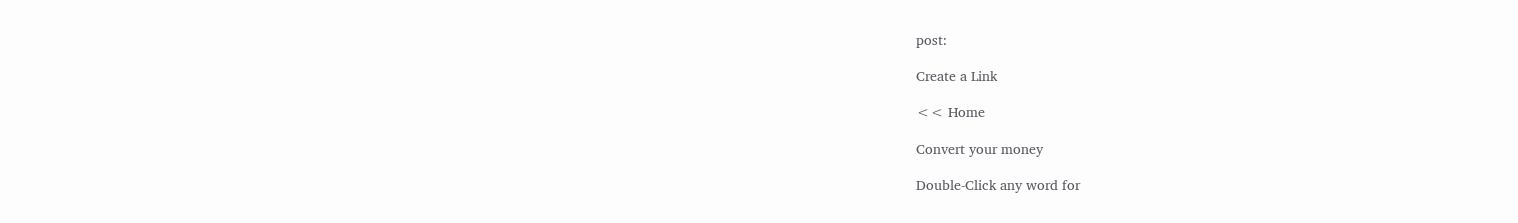post:

Create a Link

<< Home

Convert your money

Double-Click any word for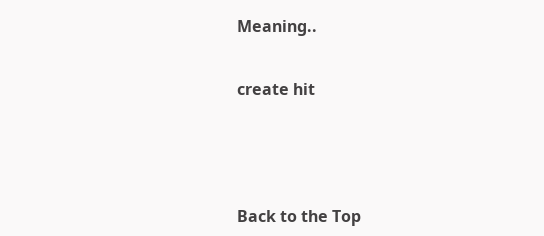Meaning..


create hit





Back to the Top